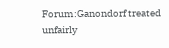Forum:Ganondorf treated unfairly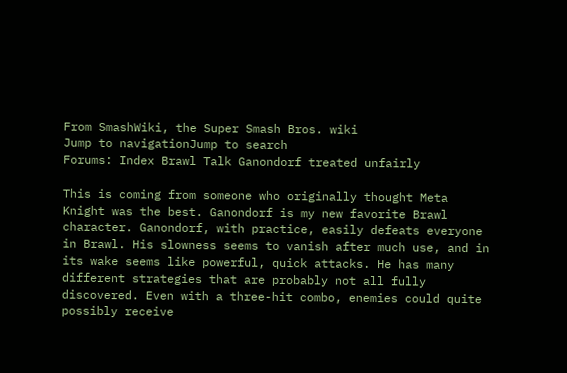From SmashWiki, the Super Smash Bros. wiki
Jump to navigationJump to search
Forums: Index Brawl Talk Ganondorf treated unfairly

This is coming from someone who originally thought Meta Knight was the best. Ganondorf is my new favorite Brawl character. Ganondorf, with practice, easily defeats everyone in Brawl. His slowness seems to vanish after much use, and in its wake seems like powerful, quick attacks. He has many different strategies that are probably not all fully discovered. Even with a three-hit combo, enemies could quite possibly receive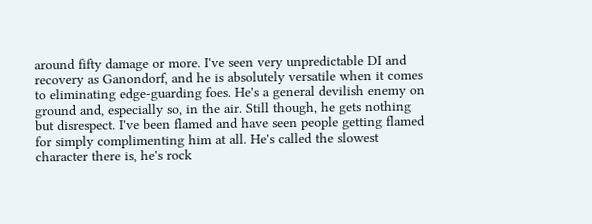around fifty damage or more. I've seen very unpredictable DI and recovery as Ganondorf, and he is absolutely versatile when it comes to eliminating edge-guarding foes. He's a general devilish enemy on ground and, especially so, in the air. Still though, he gets nothing but disrespect. I've been flamed and have seen people getting flamed for simply complimenting him at all. He's called the slowest character there is, he's rock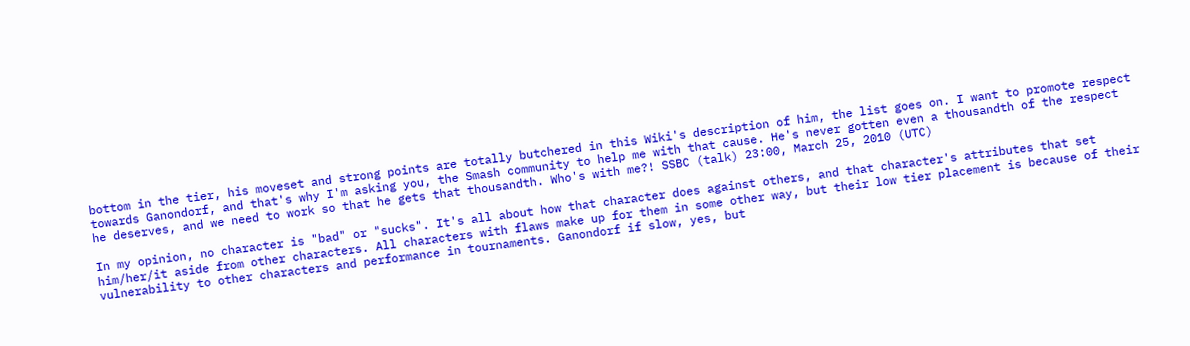bottom in the tier, his moveset and strong points are totally butchered in this Wiki's description of him, the list goes on. I want to promote respect towards Ganondorf, and that's why I'm asking you, the Smash community to help me with that cause. He's never gotten even a thousandth of the respect he deserves, and we need to work so that he gets that thousandth. Who's with me?! SSBC (talk) 23:00, March 25, 2010 (UTC)

In my opinion, no character is "bad" or "sucks". It's all about how that character does against others, and that character's attributes that set him/her/it aside from other characters. All characters with flaws make up for them in some other way, but their low tier placement is because of their vulnerability to other characters and performance in tournaments. Ganondorf if slow, yes, but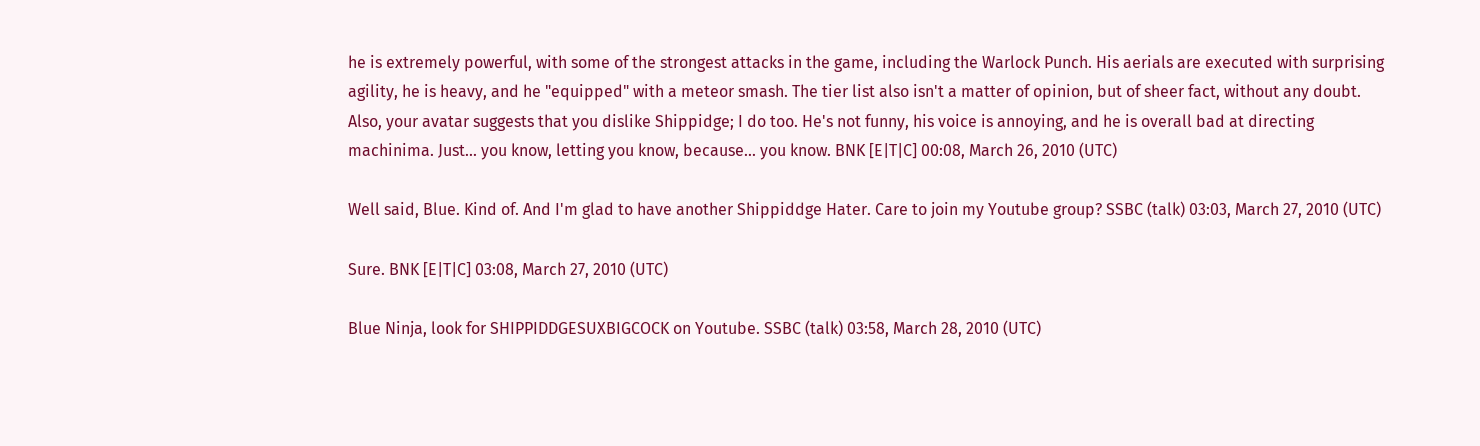he is extremely powerful, with some of the strongest attacks in the game, including the Warlock Punch. His aerials are executed with surprising agility, he is heavy, and he "equipped" with a meteor smash. The tier list also isn't a matter of opinion, but of sheer fact, without any doubt. Also, your avatar suggests that you dislike Shippidge; I do too. He's not funny, his voice is annoying, and he is overall bad at directing machinima. Just... you know, letting you know, because... you know. BNK [E|T|C] 00:08, March 26, 2010 (UTC)

Well said, Blue. Kind of. And I'm glad to have another Shippiddge Hater. Care to join my Youtube group? SSBC (talk) 03:03, March 27, 2010 (UTC)

Sure. BNK [E|T|C] 03:08, March 27, 2010 (UTC)

Blue Ninja, look for SHIPPIDDGESUXBIGCOCK on Youtube. SSBC (talk) 03:58, March 28, 2010 (UTC)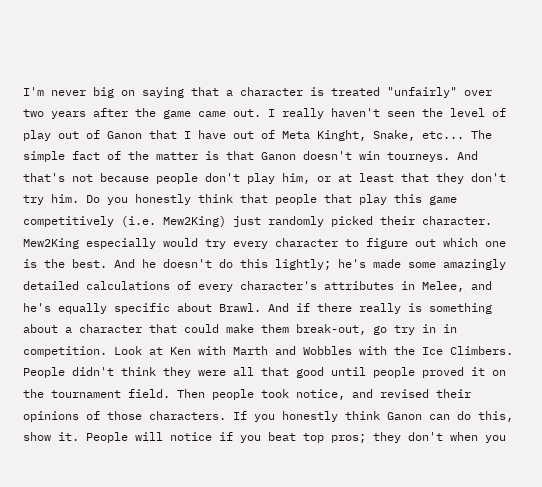I'm never big on saying that a character is treated "unfairly" over two years after the game came out. I really haven't seen the level of play out of Ganon that I have out of Meta Kinght, Snake, etc... The simple fact of the matter is that Ganon doesn't win tourneys. And that's not because people don't play him, or at least that they don't try him. Do you honestly think that people that play this game competitively (i.e. Mew2King) just randomly picked their character. Mew2King especially would try every character to figure out which one is the best. And he doesn't do this lightly; he's made some amazingly detailed calculations of every character's attributes in Melee, and he's equally specific about Brawl. And if there really is something about a character that could make them break-out, go try in in competition. Look at Ken with Marth and Wobbles with the Ice Climbers. People didn't think they were all that good until people proved it on the tournament field. Then people took notice, and revised their opinions of those characters. If you honestly think Ganon can do this, show it. People will notice if you beat top pros; they don't when you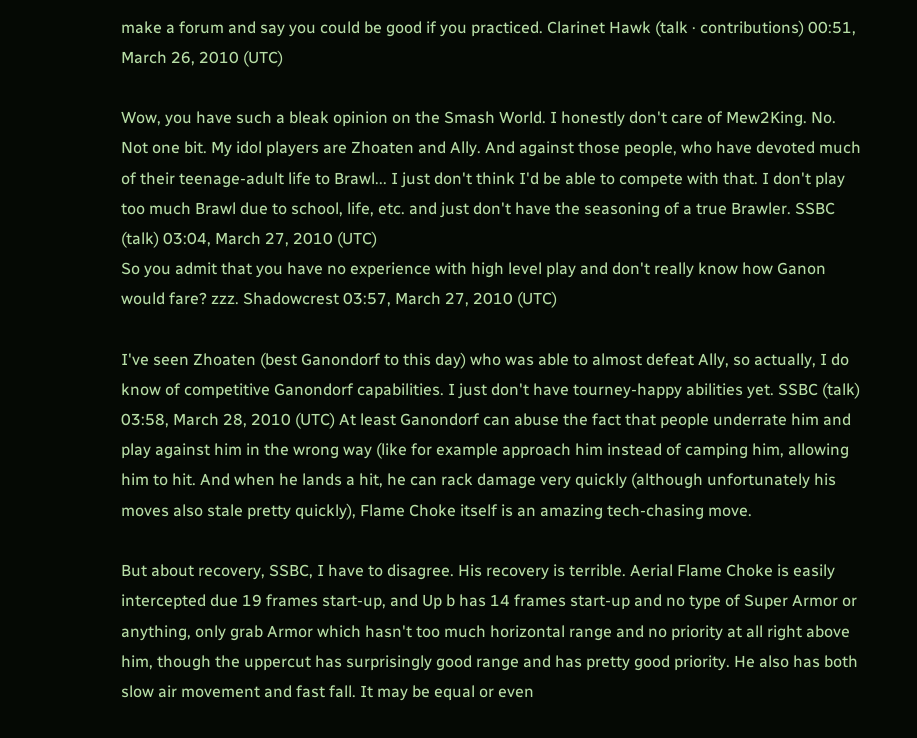make a forum and say you could be good if you practiced. Clarinet Hawk (talk · contributions) 00:51, March 26, 2010 (UTC)

Wow, you have such a bleak opinion on the Smash World. I honestly don't care of Mew2King. No. Not one bit. My idol players are Zhoaten and Ally. And against those people, who have devoted much of their teenage-adult life to Brawl... I just don't think I'd be able to compete with that. I don't play too much Brawl due to school, life, etc. and just don't have the seasoning of a true Brawler. SSBC (talk) 03:04, March 27, 2010 (UTC)
So you admit that you have no experience with high level play and don't really know how Ganon would fare? zzz. Shadowcrest 03:57, March 27, 2010 (UTC)

I've seen Zhoaten (best Ganondorf to this day) who was able to almost defeat Ally, so actually, I do know of competitive Ganondorf capabilities. I just don't have tourney-happy abilities yet. SSBC (talk) 03:58, March 28, 2010 (UTC) At least Ganondorf can abuse the fact that people underrate him and play against him in the wrong way (like for example approach him instead of camping him, allowing him to hit. And when he lands a hit, he can rack damage very quickly (although unfortunately his moves also stale pretty quickly), Flame Choke itself is an amazing tech-chasing move.

But about recovery, SSBC, I have to disagree. His recovery is terrible. Aerial Flame Choke is easily intercepted due 19 frames start-up, and Up b has 14 frames start-up and no type of Super Armor or anything, only grab Armor which hasn't too much horizontal range and no priority at all right above him, though the uppercut has surprisingly good range and has pretty good priority. He also has both slow air movement and fast fall. It may be equal or even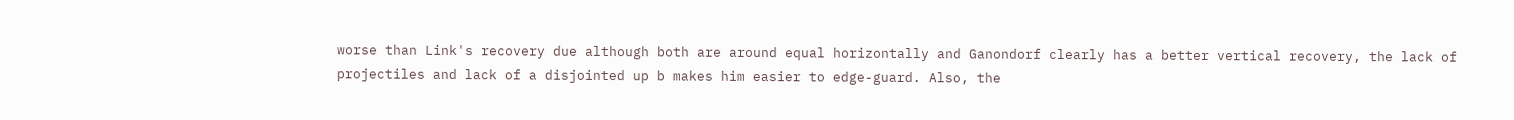worse than Link's recovery due although both are around equal horizontally and Ganondorf clearly has a better vertical recovery, the lack of projectiles and lack of a disjointed up b makes him easier to edge-guard. Also, the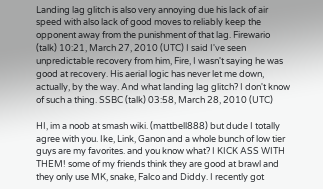Landing lag glitch is also very annoying due his lack of air speed with also lack of good moves to reliably keep the opponent away from the punishment of that lag. Firewario (talk) 10:21, March 27, 2010 (UTC) I said I've seen unpredictable recovery from him, Fire, I wasn't saying he was good at recovery. His aerial logic has never let me down, actually, by the way. And what landing lag glitch? I don't know of such a thing. SSBC (talk) 03:58, March 28, 2010 (UTC)

HI, im a noob at smash wiki. (mattbell888) but dude I totally agree with you. Ike, Link, Ganon and a whole bunch of low tier guys are my favorites. and you know what? I KICK ASS WITH THEM! some of my friends think they are good at brawl and they only use MK, snake, Falco and Diddy. I recently got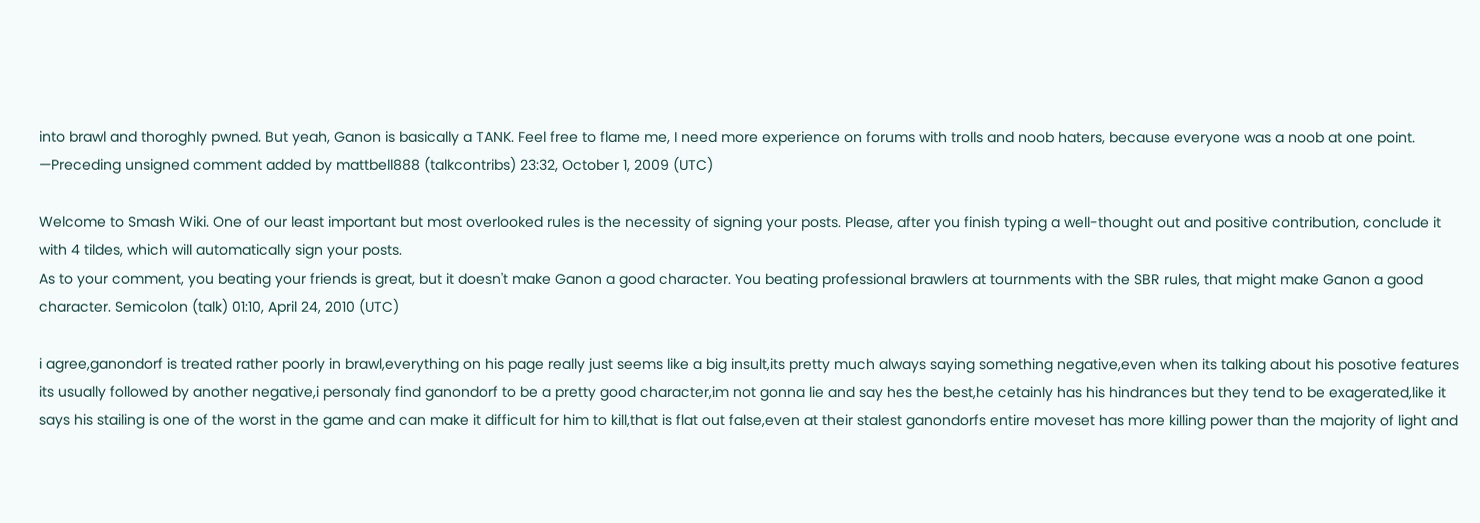into brawl and thoroghly pwned. But yeah, Ganon is basically a TANK. Feel free to flame me, I need more experience on forums with trolls and noob haters, because everyone was a noob at one point. —Preceding unsigned comment added by mattbell888 (talkcontribs) 23:32, October 1, 2009 (UTC)

Welcome to Smash Wiki. One of our least important but most overlooked rules is the necessity of signing your posts. Please, after you finish typing a well-thought out and positive contribution, conclude it with 4 tildes, which will automatically sign your posts.
As to your comment, you beating your friends is great, but it doesn't make Ganon a good character. You beating professional brawlers at tournments with the SBR rules, that might make Ganon a good character. Semicolon (talk) 01:10, April 24, 2010 (UTC)

i agree,ganondorf is treated rather poorly in brawl,everything on his page really just seems like a big insult,its pretty much always saying something negative,even when its talking about his posotive features its usually followed by another negative,i personaly find ganondorf to be a pretty good character,im not gonna lie and say hes the best,he cetainly has his hindrances but they tend to be exagerated,like it says his stailing is one of the worst in the game and can make it difficult for him to kill,that is flat out false,even at their stalest ganondorfs entire moveset has more killing power than the majority of light and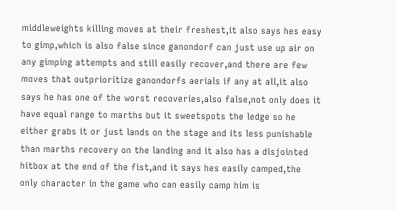middleweights killing moves at their freshest,it also says hes easy to gimp,which is also false since ganondorf can just use up air on any gimping attempts and still easily recover,and there are few moves that outprioritize ganondorfs aerials if any at all,it also says he has one of the worst recoveries,also false,not only does it have equal range to marths but it sweetspots the ledge so he either grabs it or just lands on the stage and its less punishable than marths recovery on the landing and it also has a disjointed hitbox at the end of the fist,and it says hes easily camped,the only character in the game who can easily camp him is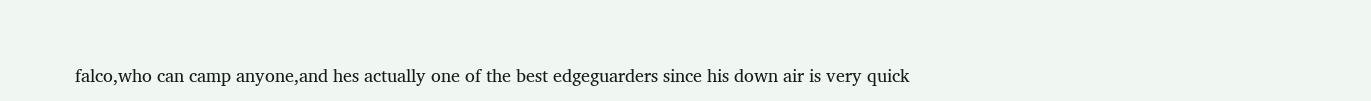falco,who can camp anyone,and hes actually one of the best edgeguarders since his down air is very quick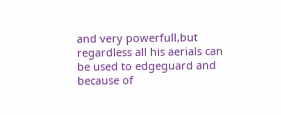and very powerfull,but regardless all his aerials can be used to edgeguard and because of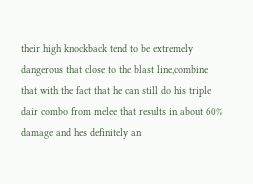their high knockback tend to be extremely dangerous that close to the blast line,combine that with the fact that he can still do his triple dair combo from melee that results in about 60% damage and hes definitely an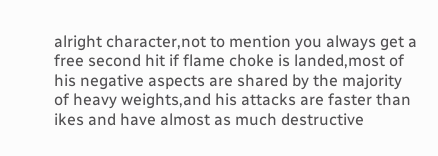alright character,not to mention you always get a free second hit if flame choke is landed,most of his negative aspects are shared by the majority of heavy weights,and his attacks are faster than ikes and have almost as much destructive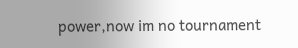power,now im no tournament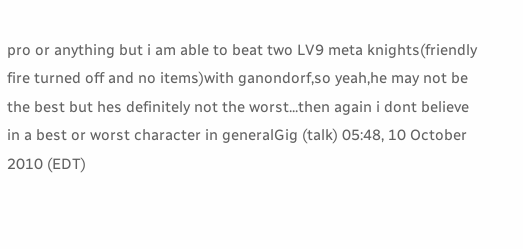pro or anything but i am able to beat two LV9 meta knights(friendly fire turned off and no items)with ganondorf,so yeah,he may not be the best but hes definitely not the worst...then again i dont believe in a best or worst character in generalGig (talk) 05:48, 10 October 2010 (EDT)